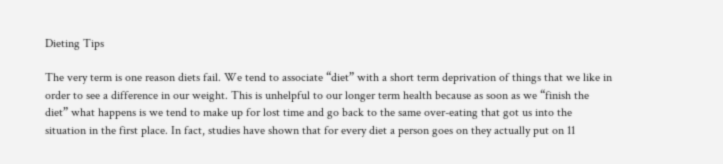Dieting Tips

The very term is one reason diets fail. We tend to associate “diet” with a short term deprivation of things that we like in order to see a difference in our weight. This is unhelpful to our longer term health because as soon as we “finish the diet” what happens is we tend to make up for lost time and go back to the same over-eating that got us into the situation in the first place. In fact, studies have shown that for every diet a person goes on they actually put on 11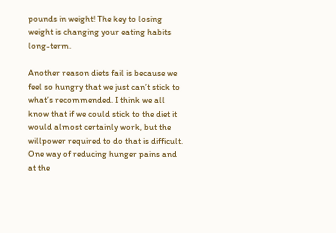pounds in weight! The key to losing weight is changing your eating habits long-term.

Another reason diets fail is because we feel so hungry that we just can’t stick to what’s recommended. I think we all know that if we could stick to the diet it would almost certainly work, but the willpower required to do that is difficult. One way of reducing hunger pains and at the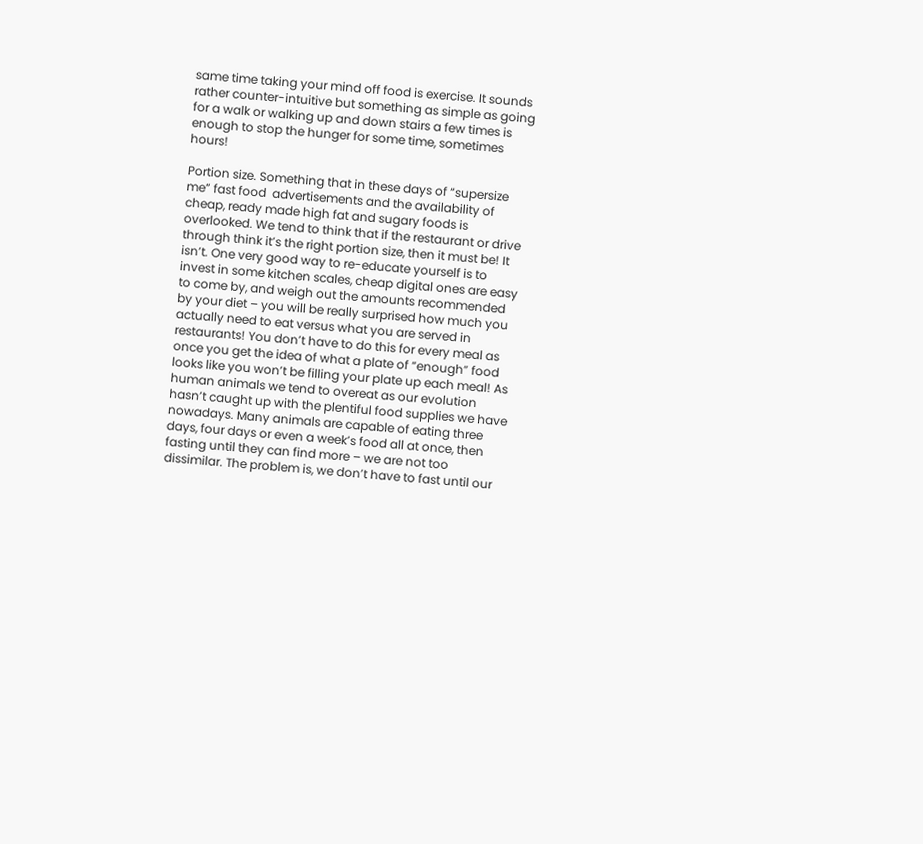same time taking your mind off food is exercise. It sounds rather counter-intuitive but something as simple as going for a walk or walking up and down stairs a few times is enough to stop the hunger for some time, sometimes hours!

Portion size. Something that in these days of “supersize me” fast food  advertisements and the availability of cheap, ready made high fat and sugary foods is overlooked. We tend to think that if the restaurant or drive through think it’s the right portion size, then it must be! It isn’t. One very good way to re-educate yourself is to invest in some kitchen scales, cheap digital ones are easy to come by, and weigh out the amounts recommended by your diet – you will be really surprised how much you actually need to eat versus what you are served in restaurants! You don’t have to do this for every meal as once you get the idea of what a plate of “enough” food looks like you won’t be filling your plate up each meal! As human animals we tend to overeat as our evolution hasn’t caught up with the plentiful food supplies we have nowadays. Many animals are capable of eating three days, four days or even a week’s food all at once, then fasting until they can find more – we are not too dissimilar. The problem is, we don’t have to fast until our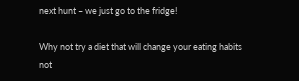next hunt – we just go to the fridge!

Why not try a diet that will change your eating habits not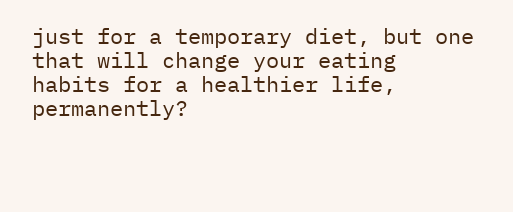just for a temporary diet, but one that will change your eating habits for a healthier life, permanently?